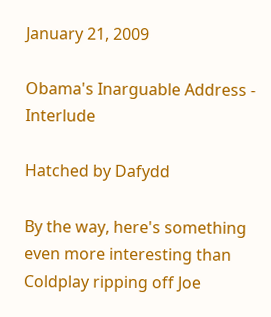January 21, 2009

Obama's Inarguable Address - Interlude

Hatched by Dafydd

By the way, here's something even more interesting than Coldplay ripping off Joe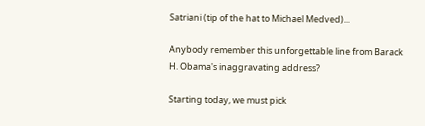Satriani (tip of the hat to Michael Medved)...

Anybody remember this unforgettable line from Barack H. Obama's inaggravating address?

Starting today, we must pick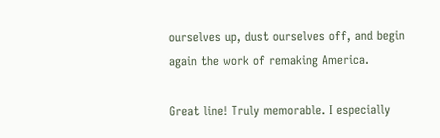ourselves up, dust ourselves off, and begin again the work of remaking America.

Great line! Truly memorable. I especially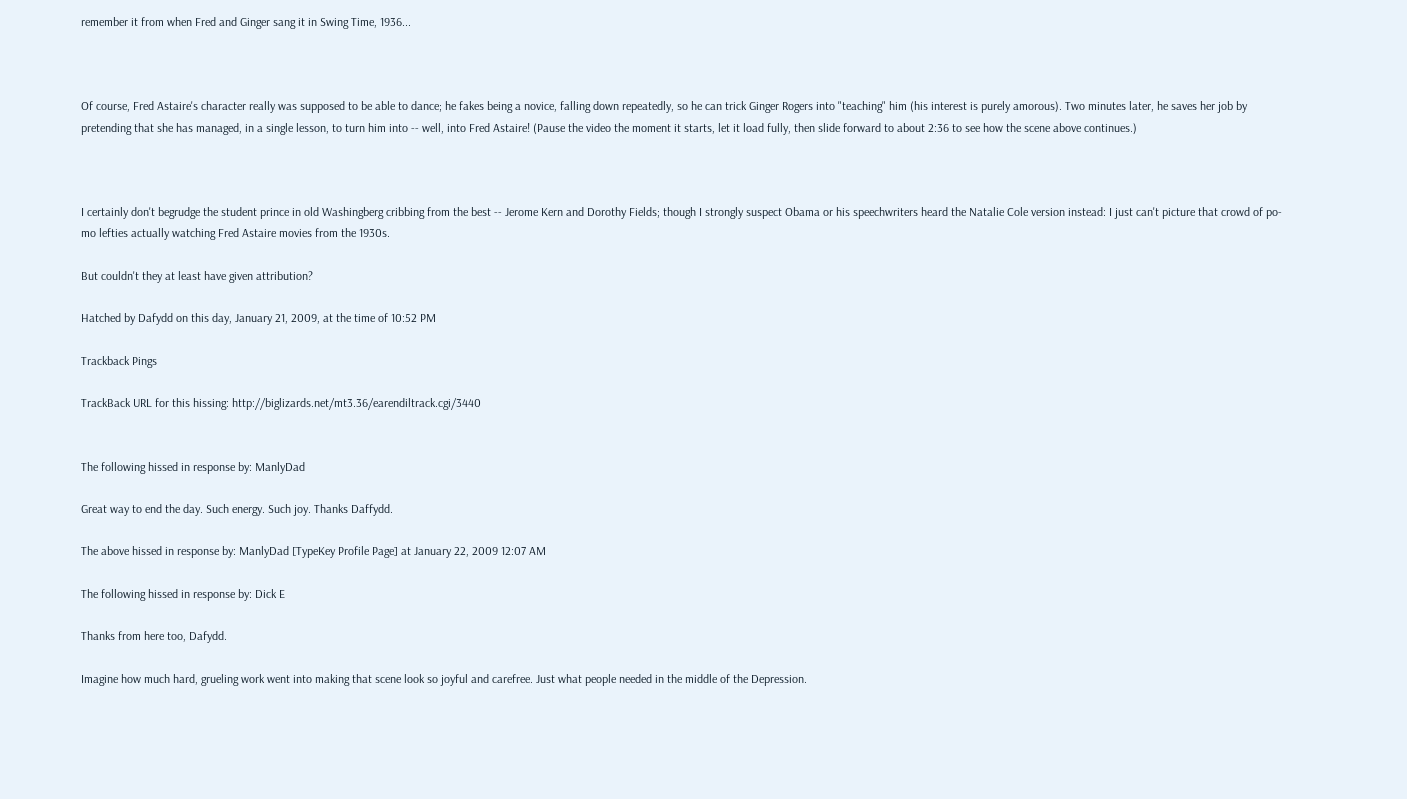remember it from when Fred and Ginger sang it in Swing Time, 1936...



Of course, Fred Astaire's character really was supposed to be able to dance; he fakes being a novice, falling down repeatedly, so he can trick Ginger Rogers into "teaching" him (his interest is purely amorous). Two minutes later, he saves her job by pretending that she has managed, in a single lesson, to turn him into -- well, into Fred Astaire! (Pause the video the moment it starts, let it load fully, then slide forward to about 2:36 to see how the scene above continues.)



I certainly don't begrudge the student prince in old Washingberg cribbing from the best -- Jerome Kern and Dorothy Fields; though I strongly suspect Obama or his speechwriters heard the Natalie Cole version instead: I just can't picture that crowd of po-mo lefties actually watching Fred Astaire movies from the 1930s.

But couldn't they at least have given attribution?

Hatched by Dafydd on this day, January 21, 2009, at the time of 10:52 PM

Trackback Pings

TrackBack URL for this hissing: http://biglizards.net/mt3.36/earendiltrack.cgi/3440


The following hissed in response by: ManlyDad

Great way to end the day. Such energy. Such joy. Thanks Daffydd.

The above hissed in response by: ManlyDad [TypeKey Profile Page] at January 22, 2009 12:07 AM

The following hissed in response by: Dick E

Thanks from here too, Dafydd.

Imagine how much hard, grueling work went into making that scene look so joyful and carefree. Just what people needed in the middle of the Depression.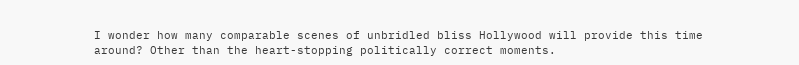I wonder how many comparable scenes of unbridled bliss Hollywood will provide this time around? Other than the heart-stopping politically correct moments.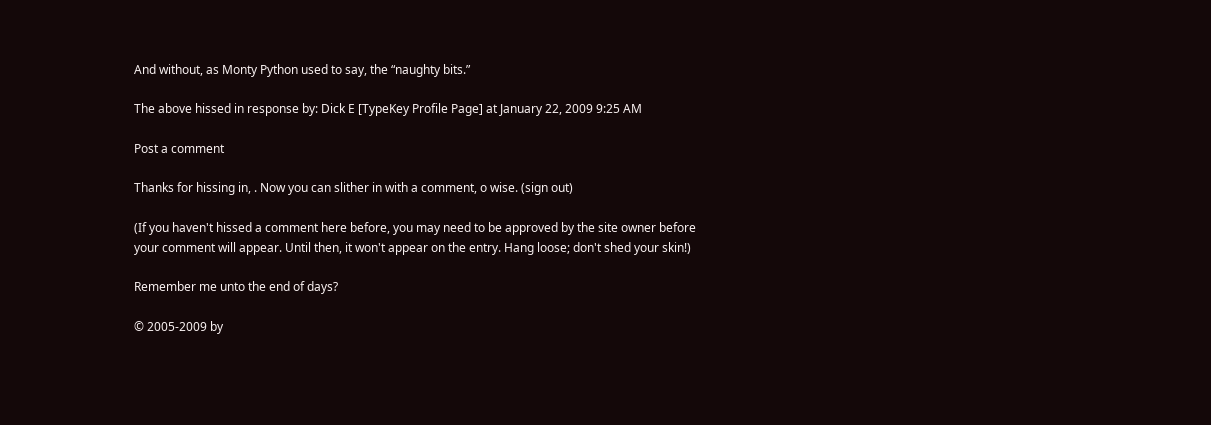And without, as Monty Python used to say, the “naughty bits.”

The above hissed in response by: Dick E [TypeKey Profile Page] at January 22, 2009 9:25 AM

Post a comment

Thanks for hissing in, . Now you can slither in with a comment, o wise. (sign out)

(If you haven't hissed a comment here before, you may need to be approved by the site owner before your comment will appear. Until then, it won't appear on the entry. Hang loose; don't shed your skin!)

Remember me unto the end of days?

© 2005-2009 by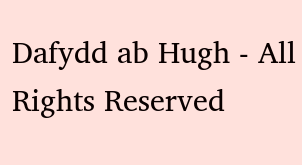Dafydd ab Hugh - All Rights Reserved